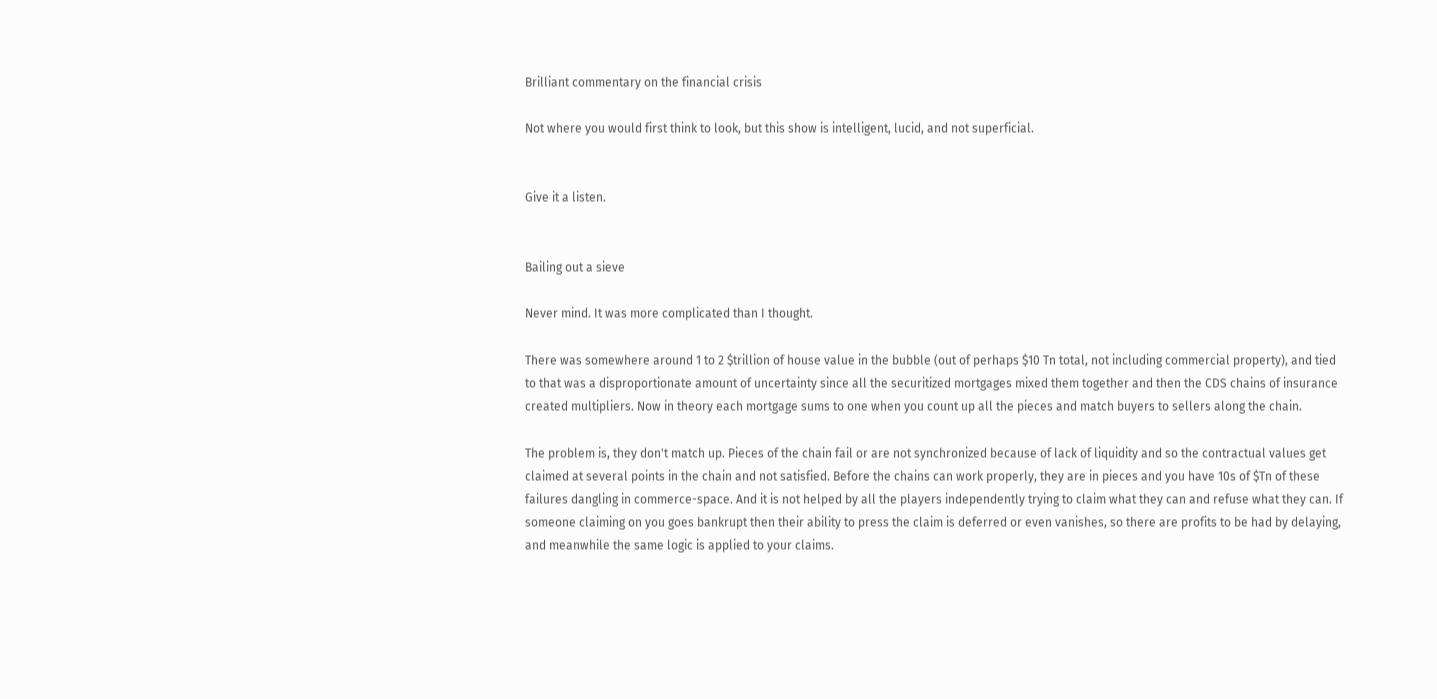Brilliant commentary on the financial crisis

Not where you would first think to look, but this show is intelligent, lucid, and not superficial.


Give it a listen.


Bailing out a sieve

Never mind. It was more complicated than I thought.

There was somewhere around 1 to 2 $trillion of house value in the bubble (out of perhaps $10 Tn total, not including commercial property), and tied to that was a disproportionate amount of uncertainty since all the securitized mortgages mixed them together and then the CDS chains of insurance created multipliers. Now in theory each mortgage sums to one when you count up all the pieces and match buyers to sellers along the chain.

The problem is, they don't match up. Pieces of the chain fail or are not synchronized because of lack of liquidity and so the contractual values get claimed at several points in the chain and not satisfied. Before the chains can work properly, they are in pieces and you have 10s of $Tn of these failures dangling in commerce-space. And it is not helped by all the players independently trying to claim what they can and refuse what they can. If someone claiming on you goes bankrupt then their ability to press the claim is deferred or even vanishes, so there are profits to be had by delaying, and meanwhile the same logic is applied to your claims.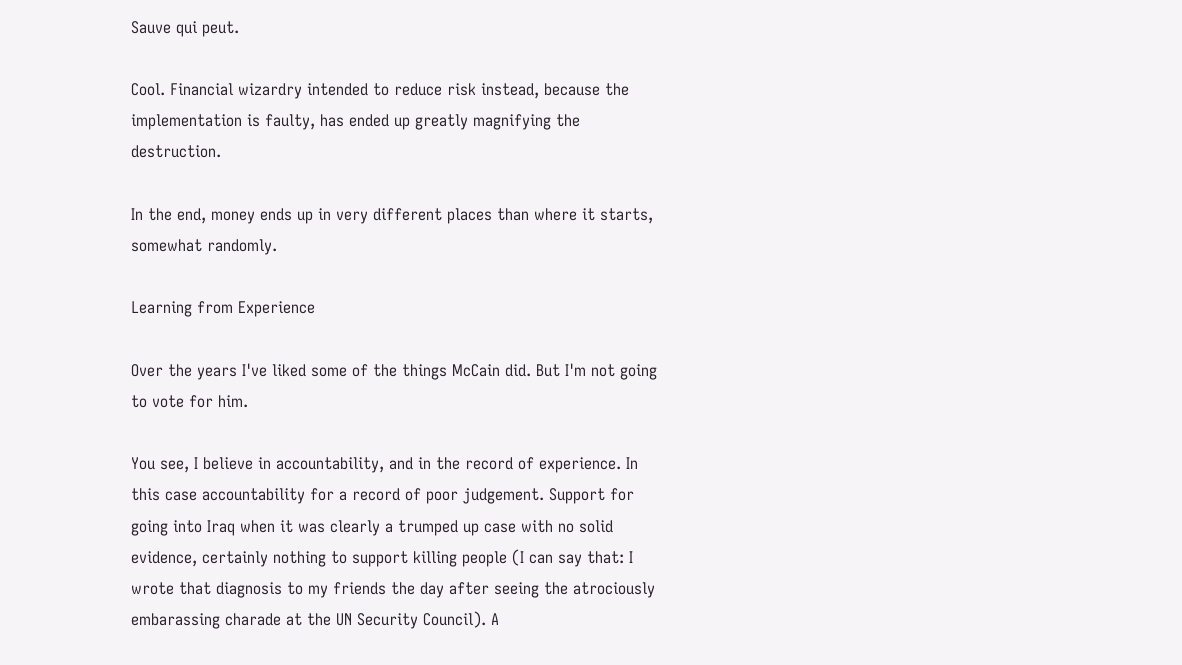Sauve qui peut.

Cool. Financial wizardry intended to reduce risk instead, because the implementation is faulty, has ended up greatly magnifying the destruction.

In the end, money ends up in very different places than where it starts, somewhat randomly.

Learning from Experience

Over the years I've liked some of the things McCain did. But I'm not going to vote for him.

You see, I believe in accountability, and in the record of experience. In this case accountability for a record of poor judgement. Support for going into Iraq when it was clearly a trumped up case with no solid evidence, certainly nothing to support killing people (I can say that: I wrote that diagnosis to my friends the day after seeing the atrociously embarassing charade at the UN Security Council). A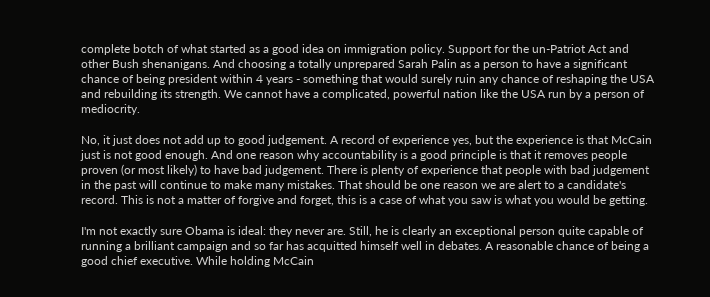complete botch of what started as a good idea on immigration policy. Support for the un-Patriot Act and other Bush shenanigans. And choosing a totally unprepared Sarah Palin as a person to have a significant chance of being president within 4 years - something that would surely ruin any chance of reshaping the USA and rebuilding its strength. We cannot have a complicated, powerful nation like the USA run by a person of mediocrity.

No, it just does not add up to good judgement. A record of experience yes, but the experience is that McCain just is not good enough. And one reason why accountability is a good principle is that it removes people proven (or most likely) to have bad judgement. There is plenty of experience that people with bad judgement in the past will continue to make many mistakes. That should be one reason we are alert to a candidate's record. This is not a matter of forgive and forget, this is a case of what you saw is what you would be getting.

I'm not exactly sure Obama is ideal: they never are. Still, he is clearly an exceptional person quite capable of running a brilliant campaign and so far has acquitted himself well in debates. A reasonable chance of being a good chief executive. While holding McCain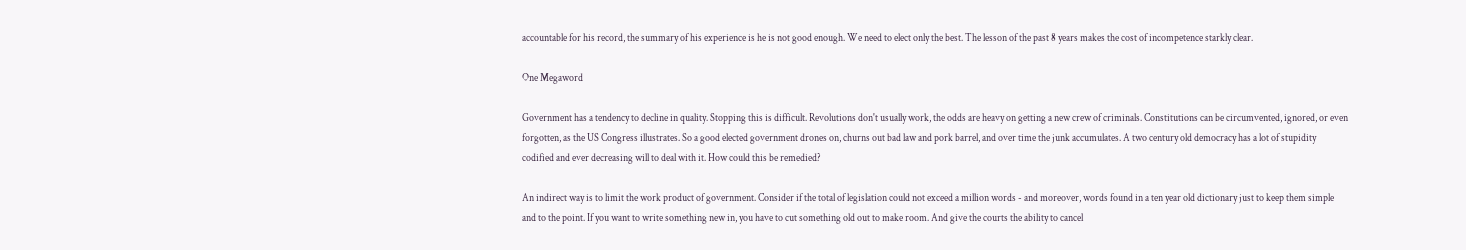accountable for his record, the summary of his experience is he is not good enough. We need to elect only the best. The lesson of the past 8 years makes the cost of incompetence starkly clear.

One Megaword

Government has a tendency to decline in quality. Stopping this is difficult. Revolutions don't usually work, the odds are heavy on getting a new crew of criminals. Constitutions can be circumvented, ignored, or even forgotten, as the US Congress illustrates. So a good elected government drones on, churns out bad law and pork barrel, and over time the junk accumulates. A two century old democracy has a lot of stupidity codified and ever decreasing will to deal with it. How could this be remedied?

An indirect way is to limit the work product of government. Consider if the total of legislation could not exceed a million words - and moreover, words found in a ten year old dictionary just to keep them simple and to the point. If you want to write something new in, you have to cut something old out to make room. And give the courts the ability to cancel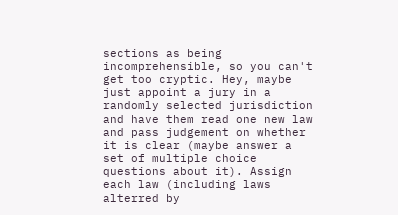sections as being incomprehensible, so you can't get too cryptic. Hey, maybe just appoint a jury in a randomly selected jurisdiction and have them read one new law and pass judgement on whether it is clear (maybe answer a set of multiple choice questions about it). Assign each law (including laws alterred by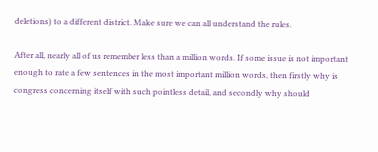deletions) to a different district. Make sure we can all understand the rules.

After all, nearly all of us remember less than a million words. If some issue is not important enough to rate a few sentences in the most important million words, then firstly why is congress concerning itself with such pointless detail, and secondly why should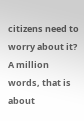citizens need to worry about it? A million words, that is about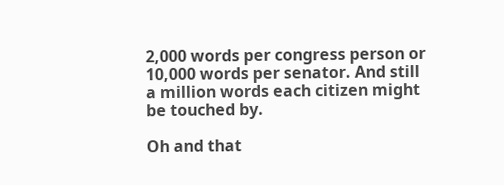2,000 words per congress person or 10,000 words per senator. And still a million words each citizen might be touched by.

Oh and that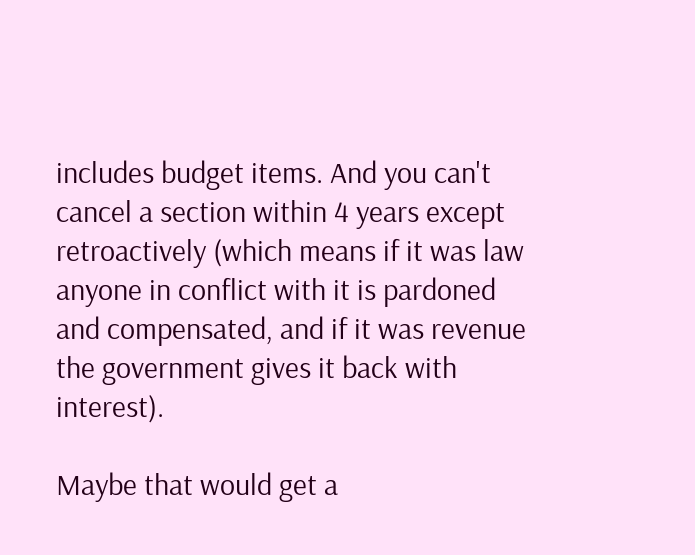includes budget items. And you can't cancel a section within 4 years except retroactively (which means if it was law anyone in conflict with it is pardoned and compensated, and if it was revenue the government gives it back with interest).

Maybe that would get a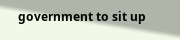government to sit up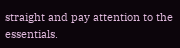straight and pay attention to the essentials.